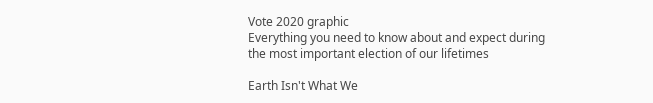Vote 2020 graphic
Everything you need to know about and expect during
the most important election of our lifetimes

Earth Isn't What We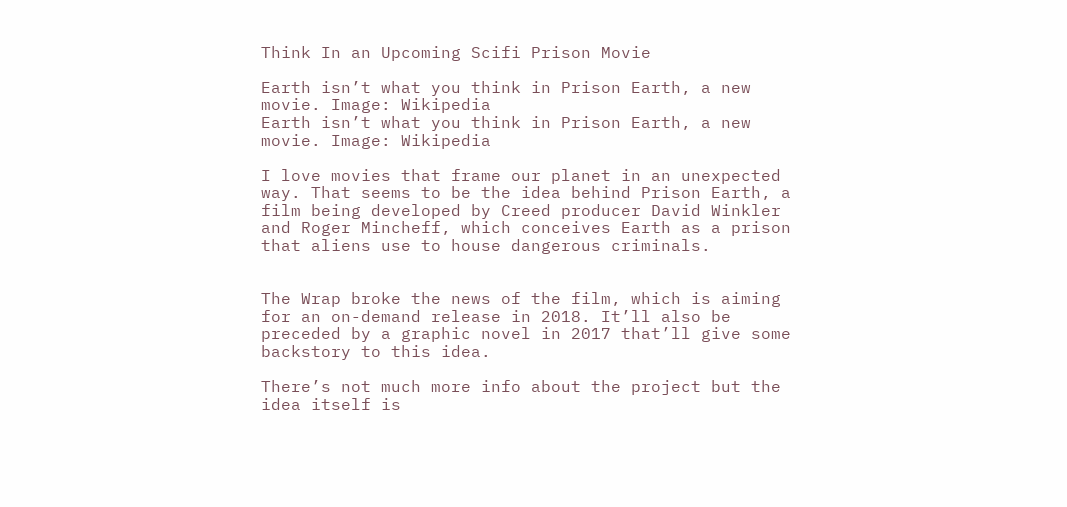Think In an Upcoming Scifi Prison Movie

Earth isn’t what you think in Prison Earth, a new movie. Image: Wikipedia
Earth isn’t what you think in Prison Earth, a new movie. Image: Wikipedia

I love movies that frame our planet in an unexpected way. That seems to be the idea behind Prison Earth, a film being developed by Creed producer David Winkler and Roger Mincheff, which conceives Earth as a prison that aliens use to house dangerous criminals.


The Wrap broke the news of the film, which is aiming for an on-demand release in 2018. It’ll also be preceded by a graphic novel in 2017 that’ll give some backstory to this idea.

There’s not much more info about the project but the idea itself is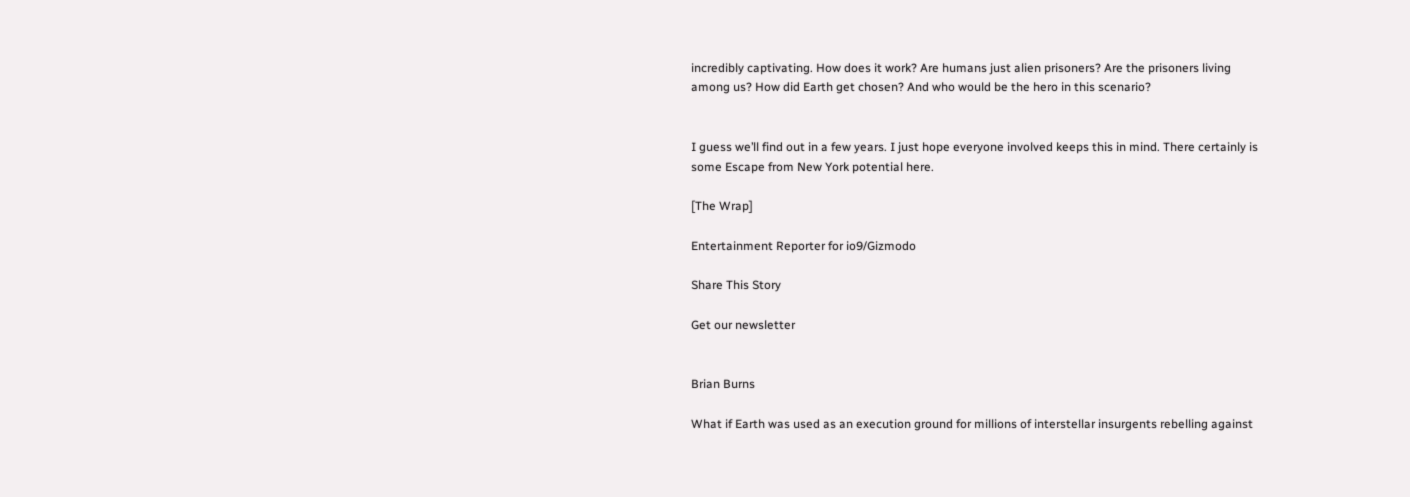incredibly captivating. How does it work? Are humans just alien prisoners? Are the prisoners living among us? How did Earth get chosen? And who would be the hero in this scenario?


I guess we’ll find out in a few years. I just hope everyone involved keeps this in mind. There certainly is some Escape from New York potential here.

[The Wrap]

Entertainment Reporter for io9/Gizmodo

Share This Story

Get our newsletter


Brian Burns

What if Earth was used as an execution ground for millions of interstellar insurgents rebelling against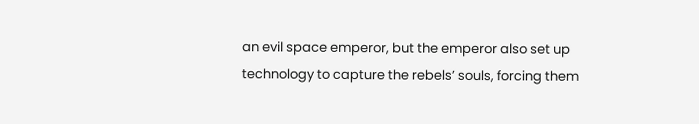an evil space emperor, but the emperor also set up technology to capture the rebels’ souls, forcing them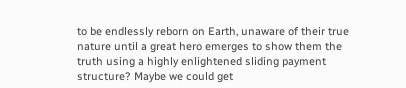to be endlessly reborn on Earth, unaware of their true nature until a great hero emerges to show them the truth using a highly enlightened sliding payment structure? Maybe we could get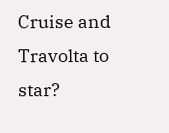Cruise and Travolta to star?